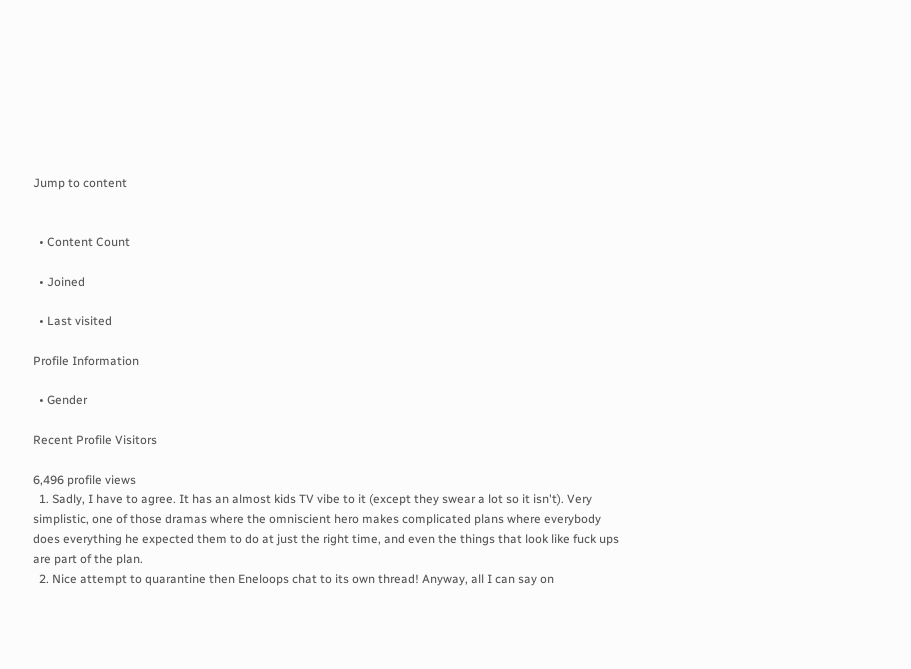Jump to content


  • Content Count

  • Joined

  • Last visited

Profile Information

  • Gender

Recent Profile Visitors

6,496 profile views
  1. Sadly, I have to agree. It has an almost kids TV vibe to it (except they swear a lot so it isn't). Very simplistic, one of those dramas where the omniscient hero makes complicated plans where everybody does everything he expected them to do at just the right time, and even the things that look like fuck ups are part of the plan.
  2. Nice attempt to quarantine then Eneloops chat to its own thread! Anyway, all I can say on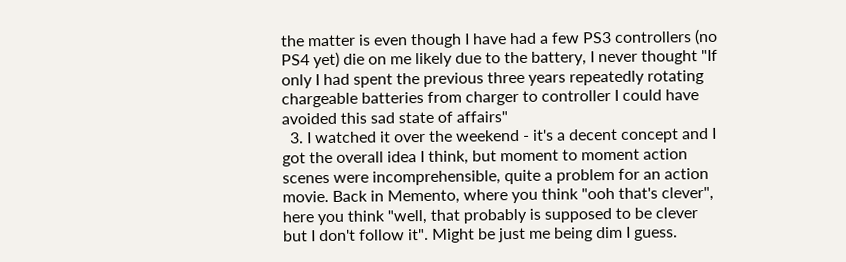the matter is even though I have had a few PS3 controllers (no PS4 yet) die on me likely due to the battery, I never thought "If only I had spent the previous three years repeatedly rotating chargeable batteries from charger to controller I could have avoided this sad state of affairs"
  3. I watched it over the weekend - it's a decent concept and I got the overall idea I think, but moment to moment action scenes were incomprehensible, quite a problem for an action movie. Back in Memento, where you think "ooh that's clever", here you think "well, that probably is supposed to be clever but I don't follow it". Might be just me being dim I guess.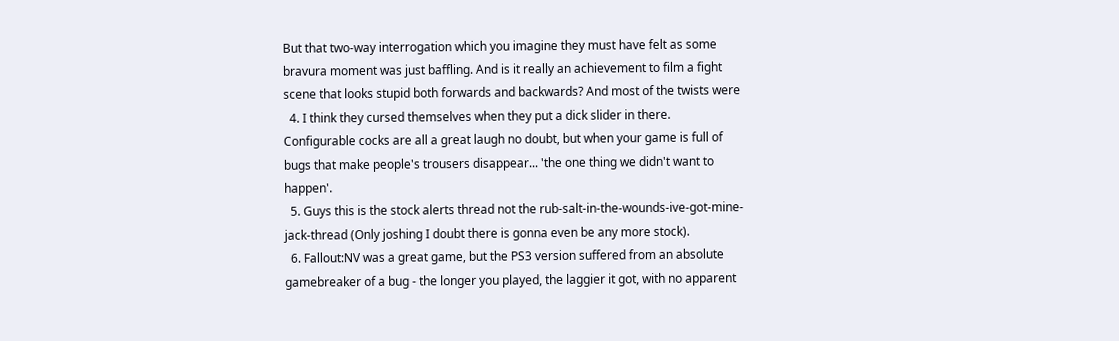But that two-way interrogation which you imagine they must have felt as some bravura moment was just baffling. And is it really an achievement to film a fight scene that looks stupid both forwards and backwards? And most of the twists were
  4. I think they cursed themselves when they put a dick slider in there. Configurable cocks are all a great laugh no doubt, but when your game is full of bugs that make people's trousers disappear... 'the one thing we didn't want to happen'.
  5. Guys this is the stock alerts thread not the rub-salt-in-the-wounds-ive-got-mine-jack-thread (Only joshing I doubt there is gonna even be any more stock).
  6. Fallout:NV was a great game, but the PS3 version suffered from an absolute gamebreaker of a bug - the longer you played, the laggier it got, with no apparent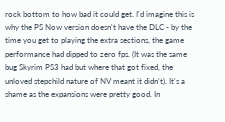rock bottom to how bad it could get. I'd imagine this is why the PS Now version doesn't have the DLC - by the time you get to playing the extra sections, the game performance had dipped to zero fps. (It was the same bug Skyrim PS3 had but where that got fixed, the unloved stepchild nature of NV meant it didn't). It's a shame as the expansions were pretty good. In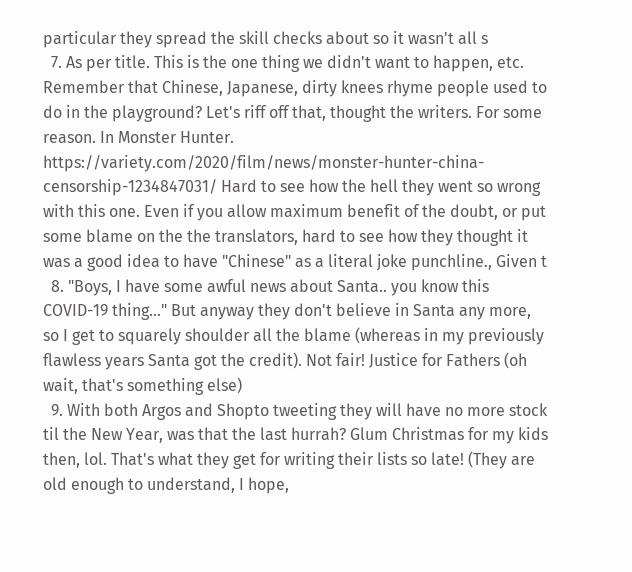particular they spread the skill checks about so it wasn't all s
  7. As per title. This is the one thing we didn't want to happen, etc. Remember that Chinese, Japanese, dirty knees rhyme people used to do in the playground? Let's riff off that, thought the writers. For some reason. In Monster Hunter. https://variety.com/2020/film/news/monster-hunter-china-censorship-1234847031/ Hard to see how the hell they went so wrong with this one. Even if you allow maximum benefit of the doubt, or put some blame on the the translators, hard to see how they thought it was a good idea to have "Chinese" as a literal joke punchline., Given t
  8. "Boys, I have some awful news about Santa.. you know this COVID-19 thing..." But anyway they don't believe in Santa any more, so I get to squarely shoulder all the blame (whereas in my previously flawless years Santa got the credit). Not fair! Justice for Fathers (oh wait, that's something else)
  9. With both Argos and Shopto tweeting they will have no more stock til the New Year, was that the last hurrah? Glum Christmas for my kids then, lol. That's what they get for writing their lists so late! (They are old enough to understand, I hope,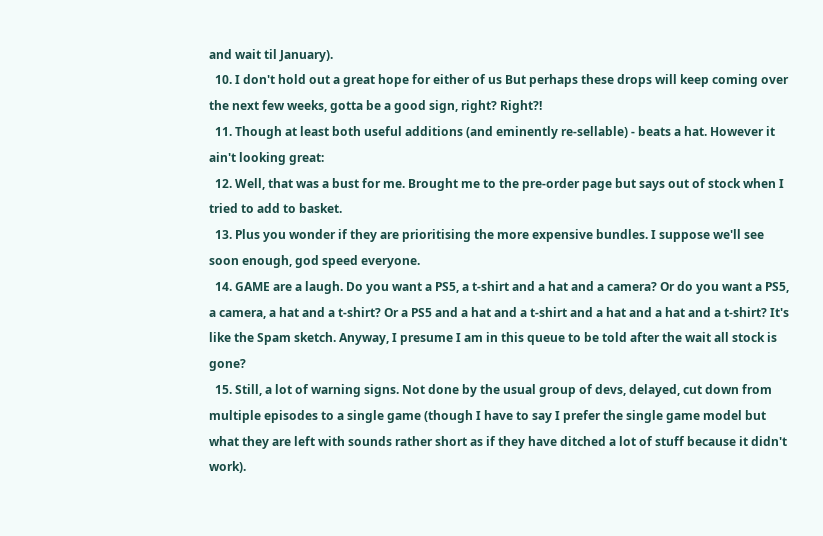and wait til January).
  10. I don't hold out a great hope for either of us But perhaps these drops will keep coming over the next few weeks, gotta be a good sign, right? Right?!
  11. Though at least both useful additions (and eminently re-sellable) - beats a hat. However it ain't looking great:
  12. Well, that was a bust for me. Brought me to the pre-order page but says out of stock when I tried to add to basket.
  13. Plus you wonder if they are prioritising the more expensive bundles. I suppose we'll see soon enough, god speed everyone.
  14. GAME are a laugh. Do you want a PS5, a t-shirt and a hat and a camera? Or do you want a PS5, a camera, a hat and a t-shirt? Or a PS5 and a hat and a t-shirt and a hat and a hat and a t-shirt? It's like the Spam sketch. Anyway, I presume I am in this queue to be told after the wait all stock is gone?
  15. Still, a lot of warning signs. Not done by the usual group of devs, delayed, cut down from multiple episodes to a single game (though I have to say I prefer the single game model but what they are left with sounds rather short as if they have ditched a lot of stuff because it didn't work).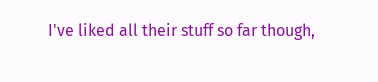I've liked all their stuff so far though,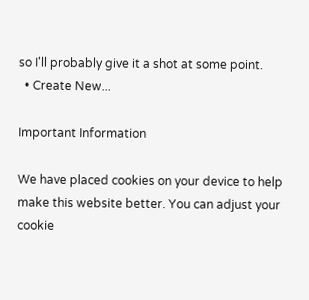so I'll probably give it a shot at some point.
  • Create New...

Important Information

We have placed cookies on your device to help make this website better. You can adjust your cookie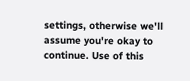settings, otherwise we'll assume you're okay to continue. Use of this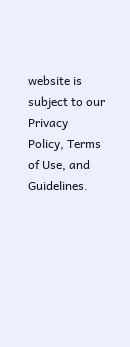website is subject to our Privacy Policy, Terms of Use, and Guidelines.